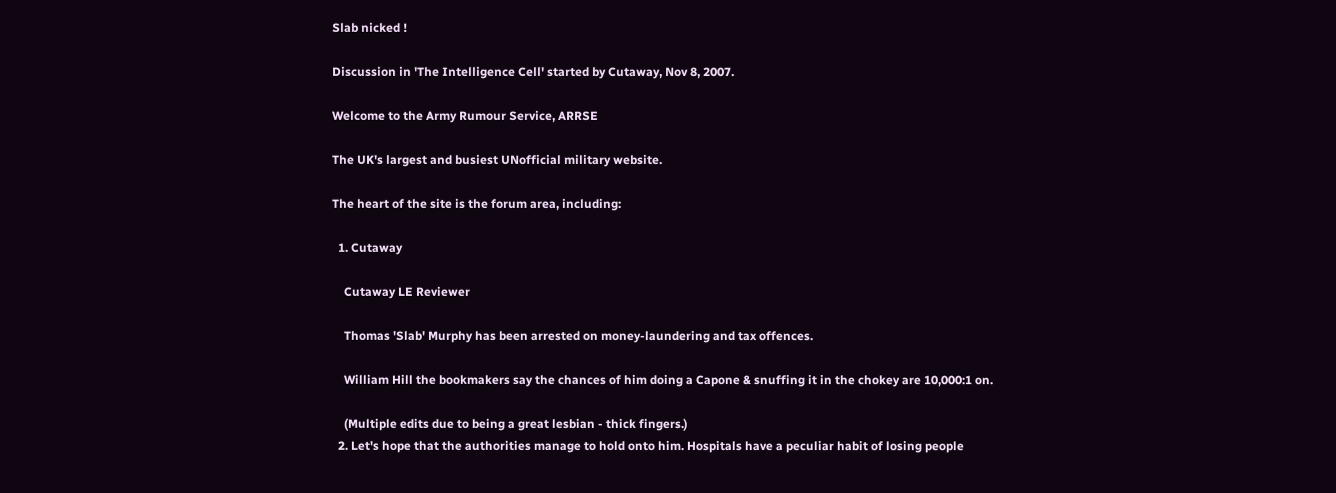Slab nicked !

Discussion in 'The Intelligence Cell' started by Cutaway, Nov 8, 2007.

Welcome to the Army Rumour Service, ARRSE

The UK's largest and busiest UNofficial military website.

The heart of the site is the forum area, including:

  1. Cutaway

    Cutaway LE Reviewer

    Thomas 'Slab' Murphy has been arrested on money-laundering and tax offences.

    William Hill the bookmakers say the chances of him doing a Capone & snuffing it in the chokey are 10,000:1 on.

    (Multiple edits due to being a great lesbian - thick fingers.)
  2. Let's hope that the authorities manage to hold onto him. Hospitals have a peculiar habit of losing people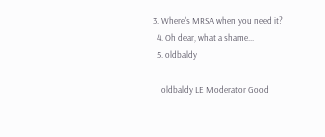3. Where's MRSA when you need it?
  4. Oh dear, what a shame...
  5. oldbaldy

    oldbaldy LE Moderator Good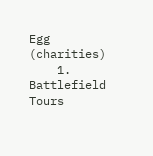Egg (charities)
    1. Battlefield Tours